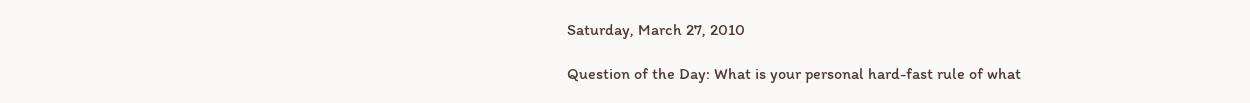Saturday, March 27, 2010

Question of the Day: What is your personal hard-fast rule of what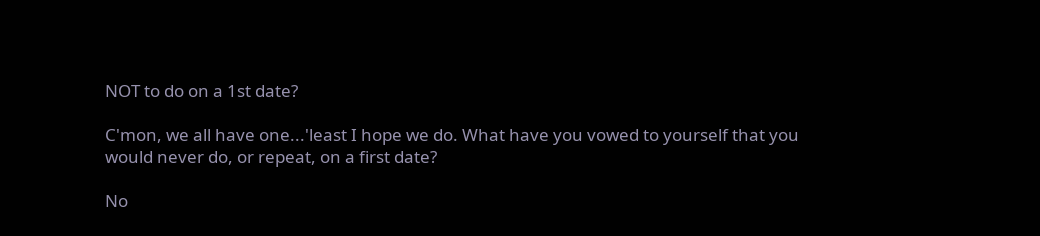NOT to do on a 1st date?

C'mon, we all have one...'least I hope we do. What have you vowed to yourself that you
would never do, or repeat, on a first date?

No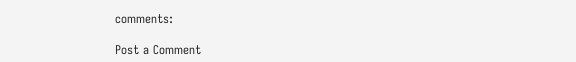comments:

Post a Comment